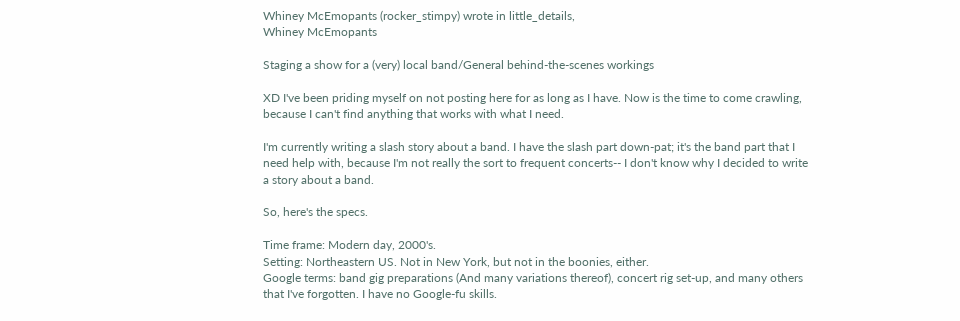Whiney McEmopants (rocker_stimpy) wrote in little_details,
Whiney McEmopants

Staging a show for a (very) local band/General behind-the-scenes workings

XD I've been priding myself on not posting here for as long as I have. Now is the time to come crawling, because I can't find anything that works with what I need.

I'm currently writing a slash story about a band. I have the slash part down-pat; it's the band part that I need help with, because I'm not really the sort to frequent concerts-- I don't know why I decided to write a story about a band.

So, here's the specs.

Time frame: Modern day, 2000's.
Setting: Northeastern US. Not in New York, but not in the boonies, either.
Google terms: band gig preparations (And many variations thereof), concert rig set-up, and many others that I've forgotten. I have no Google-fu skills.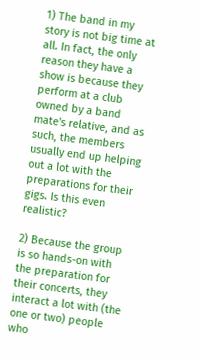1) The band in my story is not big time at all. In fact, the only reason they have a show is because they perform at a club owned by a band mate's relative, and as such, the members usually end up helping out a lot with the preparations for their gigs. Is this even realistic?

2) Because the group is so hands-on with the preparation for their concerts, they interact a lot with (the one or two) people who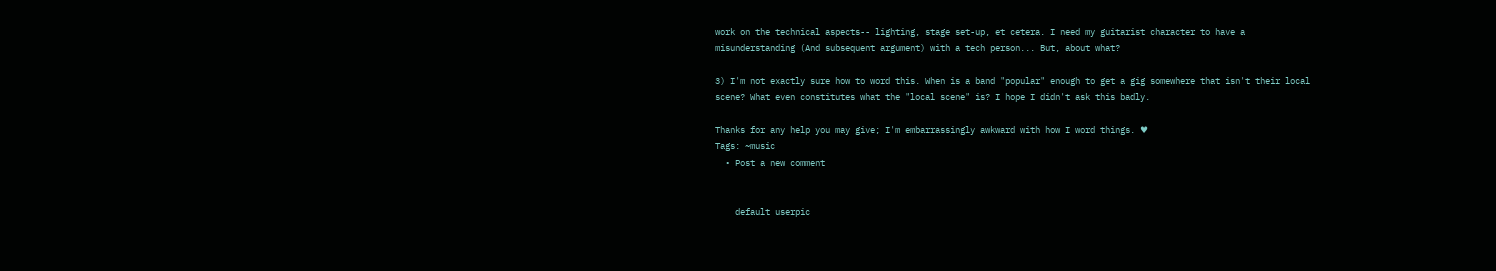work on the technical aspects-- lighting, stage set-up, et cetera. I need my guitarist character to have a misunderstanding (And subsequent argument) with a tech person... But, about what?

3) I'm not exactly sure how to word this. When is a band "popular" enough to get a gig somewhere that isn't their local scene? What even constitutes what the "local scene" is? I hope I didn't ask this badly.

Thanks for any help you may give; I'm embarrassingly awkward with how I word things. ♥
Tags: ~music
  • Post a new comment


    default userpic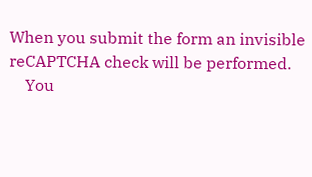When you submit the form an invisible reCAPTCHA check will be performed.
    You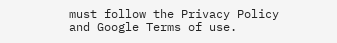must follow the Privacy Policy and Google Terms of use.